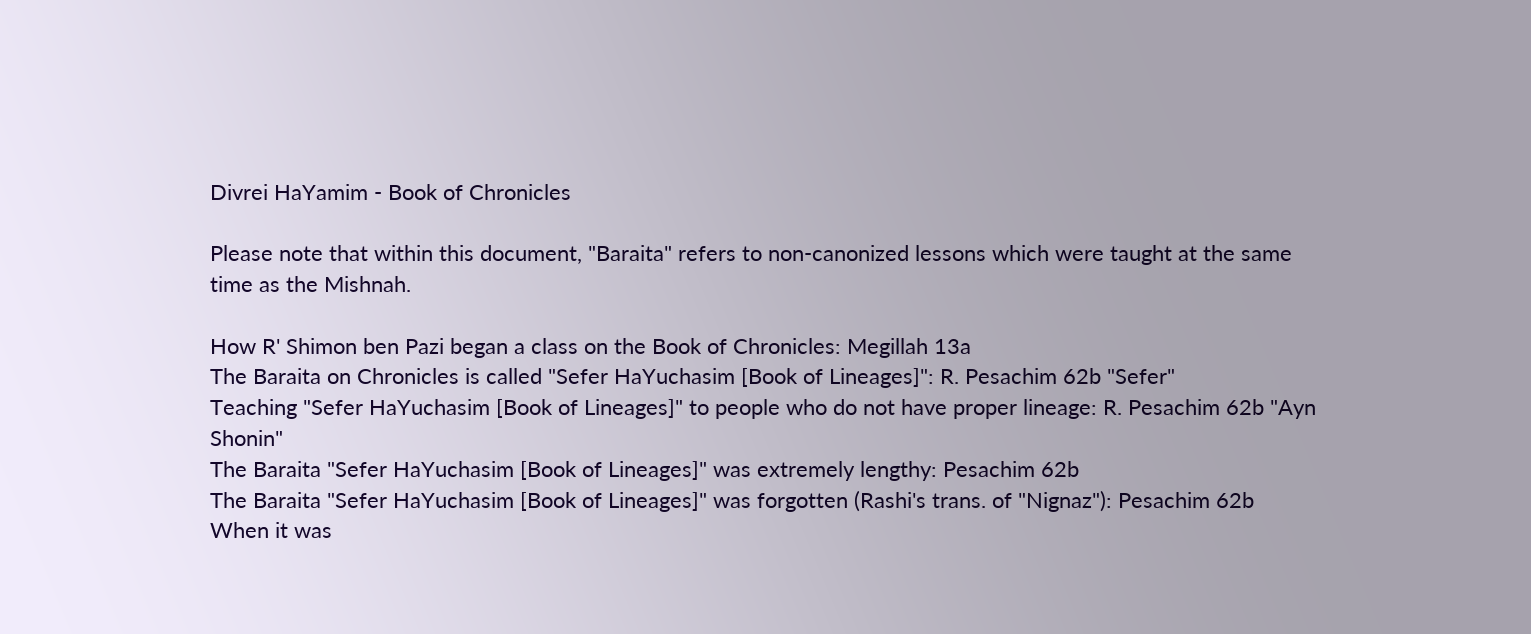Divrei HaYamim - Book of Chronicles

Please note that within this document, "Baraita" refers to non-canonized lessons which were taught at the same time as the Mishnah.

How R' Shimon ben Pazi began a class on the Book of Chronicles: Megillah 13a
The Baraita on Chronicles is called "Sefer HaYuchasim [Book of Lineages]": R. Pesachim 62b "Sefer"
Teaching "Sefer HaYuchasim [Book of Lineages]" to people who do not have proper lineage: R. Pesachim 62b "Ayn Shonin"
The Baraita "Sefer HaYuchasim [Book of Lineages]" was extremely lengthy: Pesachim 62b
The Baraita "Sefer HaYuchasim [Book of Lineages]" was forgotten (Rashi's trans. of "Nignaz"): Pesachim 62b
When it was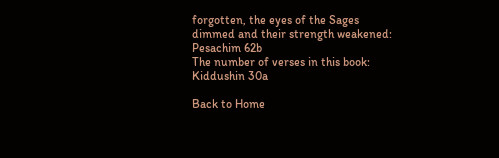forgotten, the eyes of the Sages dimmed and their strength weakened: Pesachim 62b
The number of verses in this book: Kiddushin 30a

Back to Home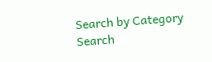Search by Category
Search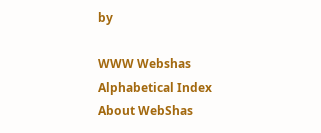by

WWW Webshas
Alphabetical Index
About WebShas